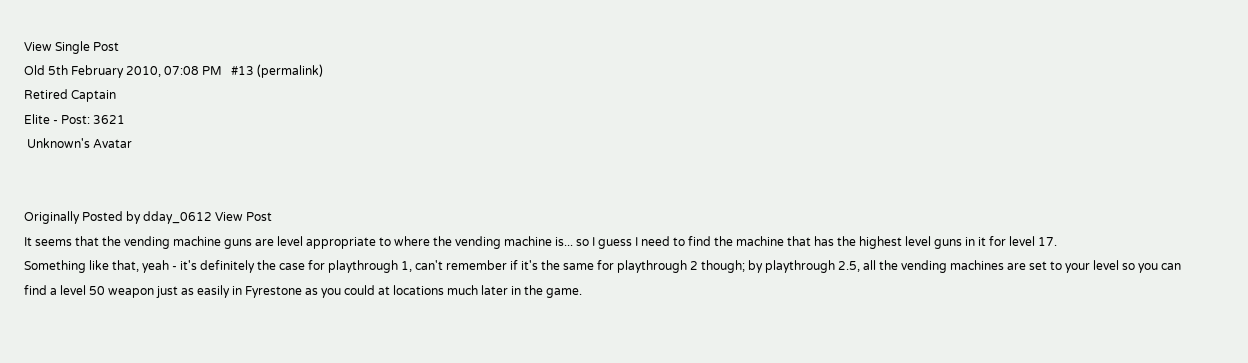View Single Post
Old 5th February 2010, 07:08 PM   #13 (permalink)
Retired Captain
Elite - Post: 3621
 Unknown's Avatar


Originally Posted by dday_0612 View Post
It seems that the vending machine guns are level appropriate to where the vending machine is... so I guess I need to find the machine that has the highest level guns in it for level 17.
Something like that, yeah - it's definitely the case for playthrough 1, can't remember if it's the same for playthrough 2 though; by playthrough 2.5, all the vending machines are set to your level so you can find a level 50 weapon just as easily in Fyrestone as you could at locations much later in the game.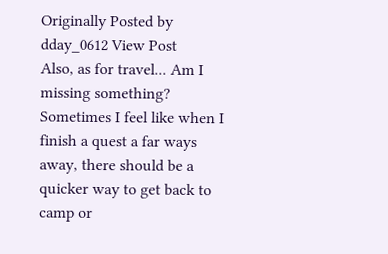Originally Posted by dday_0612 View Post
Also, as for travel... Am I missing something? Sometimes I feel like when I finish a quest a far ways away, there should be a quicker way to get back to camp or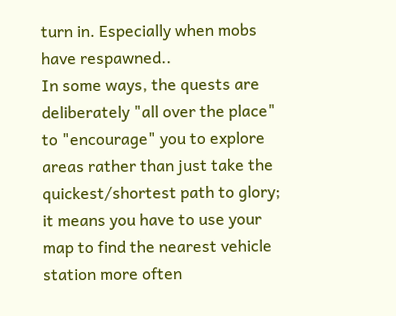turn in. Especially when mobs have respawned..
In some ways, the quests are deliberately "all over the place" to "encourage" you to explore areas rather than just take the quickest/shortest path to glory; it means you have to use your map to find the nearest vehicle station more often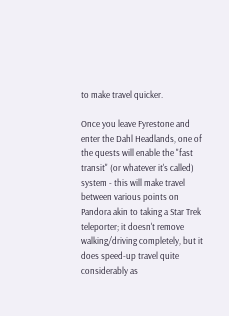to make travel quicker.

Once you leave Fyrestone and enter the Dahl Headlands, one of the quests will enable the "fast transit" (or whatever it's called) system - this will make travel between various points on Pandora akin to taking a Star Trek teleporter; it doesn't remove walking/driving completely, but it does speed-up travel quite considerably as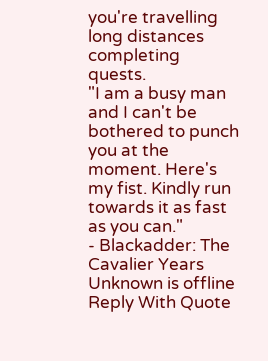you're travelling long distances completing quests.
"I am a busy man and I can't be bothered to punch you at the moment. Here's my fist. Kindly run towards it as fast as you can."
- Blackadder: The Cavalier Years
Unknown is offline   Reply With Quote